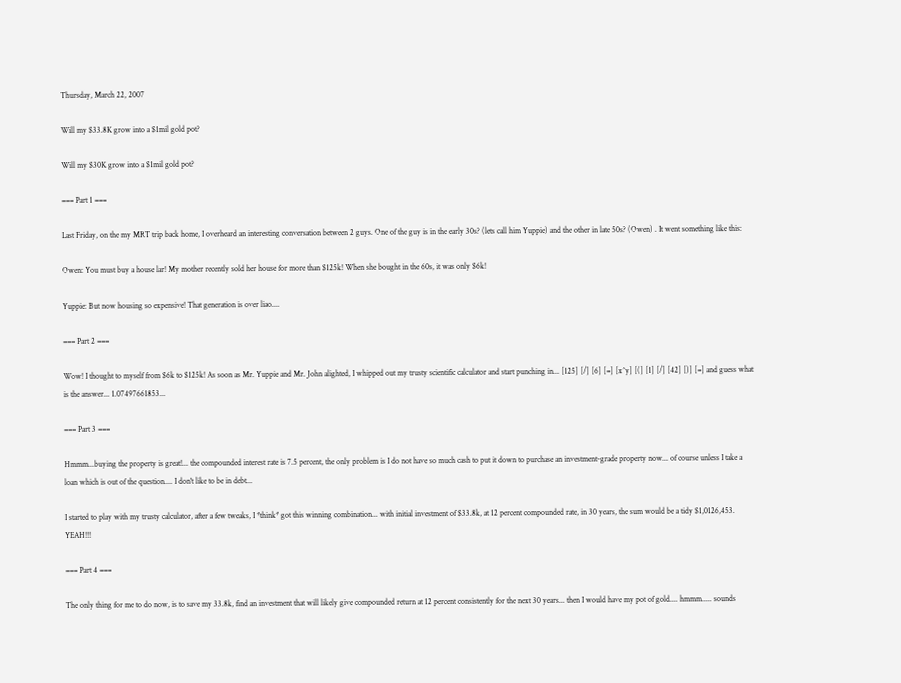Thursday, March 22, 2007

Will my $33.8K grow into a $1mil gold pot?

Will my $30K grow into a $1mil gold pot?

=== Part 1 ===

Last Friday, on the my MRT trip back home, I overheard an interesting conversation between 2 guys. One of the guy is in the early 30s? (lets call him Yuppie) and the other in late 50s? (Owen) . It went something like this:

Owen: You must buy a house lar! My mother recently sold her house for more than $125k! When she bought in the 60s, it was only $6k!

Yuppie: But now housing so expensive! That generation is over liao....

=== Part 2 ===

Wow! I thought to myself from $6k to $125k! As soon as Mr. Yuppie and Mr. John alighted, I whipped out my trusty scientific calculator and start punching in... [125] [/] [6] [=] [x^y] [(] [1] [/] [42] [)] [=] and guess what is the answer... 1.07497661853...

=== Part 3 ===

Hmmm...buying the property is great!... the compounded interest rate is 7.5 percent, the only problem is I do not have so much cash to put it down to purchase an investment-grade property now... of course unless I take a loan which is out of the question.... I don't like to be in debt...

I started to play with my trusty calculator, after a few tweaks, I *think* got this winning combination... with initial investment of $33.8k, at 12 percent compounded rate, in 30 years, the sum would be a tidy $1,0126,453. YEAH!!!

=== Part 4 ===

The only thing for me to do now, is to save my 33.8k, find an investment that will likely give compounded return at 12 percent consistently for the next 30 years... then I would have my pot of gold.... hmmm..... sounds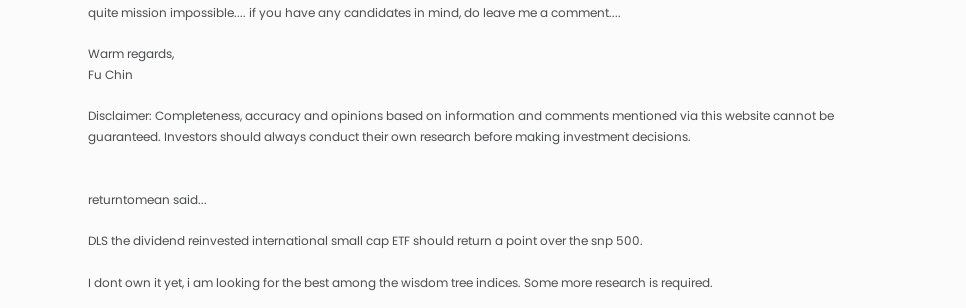quite mission impossible.... if you have any candidates in mind, do leave me a comment....

Warm regards,
Fu Chin

Disclaimer: Completeness, accuracy and opinions based on information and comments mentioned via this website cannot be guaranteed. Investors should always conduct their own research before making investment decisions.


returntomean said...

DLS the dividend reinvested international small cap ETF should return a point over the snp 500.

I dont own it yet, i am looking for the best among the wisdom tree indices. Some more research is required.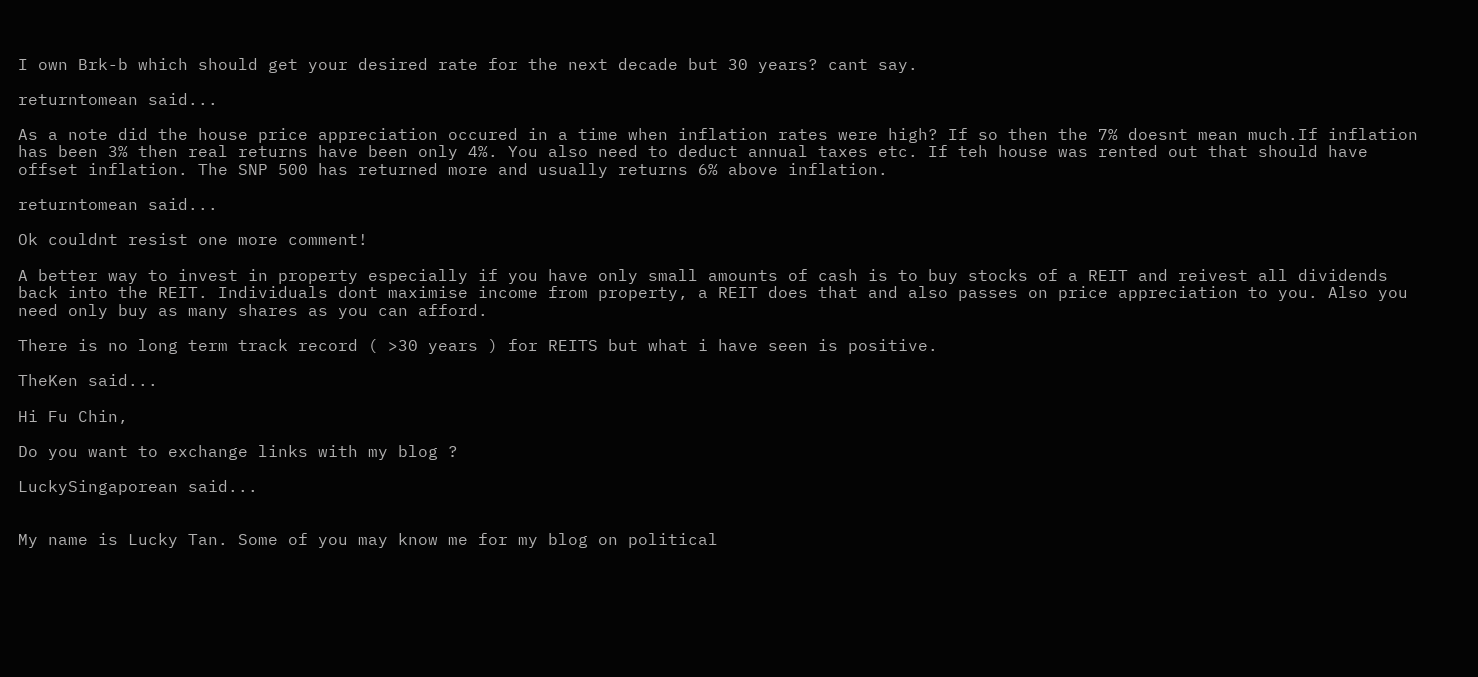I own Brk-b which should get your desired rate for the next decade but 30 years? cant say.

returntomean said...

As a note did the house price appreciation occured in a time when inflation rates were high? If so then the 7% doesnt mean much.If inflation has been 3% then real returns have been only 4%. You also need to deduct annual taxes etc. If teh house was rented out that should have offset inflation. The SNP 500 has returned more and usually returns 6% above inflation.

returntomean said...

Ok couldnt resist one more comment!

A better way to invest in property especially if you have only small amounts of cash is to buy stocks of a REIT and reivest all dividends back into the REIT. Individuals dont maximise income from property, a REIT does that and also passes on price appreciation to you. Also you need only buy as many shares as you can afford.

There is no long term track record ( >30 years ) for REITS but what i have seen is positive.

TheKen said...

Hi Fu Chin,

Do you want to exchange links with my blog ?

LuckySingaporean said...


My name is Lucky Tan. Some of you may know me for my blog on political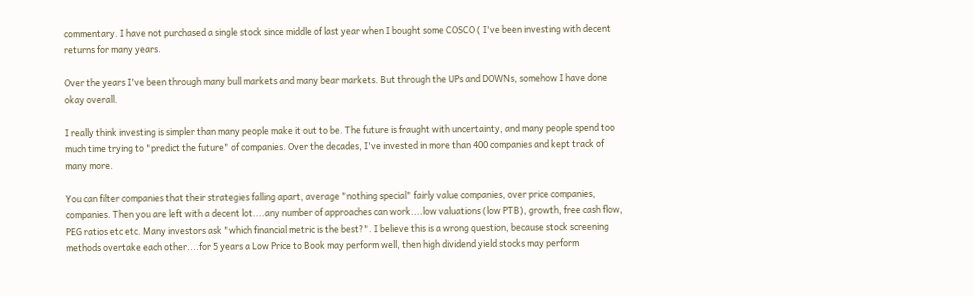commentary. I have not purchased a single stock since middle of last year when I bought some COSCO ( I've been investing with decent returns for many years.

Over the years I've been through many bull markets and many bear markets. But through the UPs and DOWNs, somehow I have done okay overall.

I really think investing is simpler than many people make it out to be. The future is fraught with uncertainty, and many people spend too much time trying to "predict the future" of companies. Over the decades, I've invested in more than 400 companies and kept track of many more.

You can filter companies that their strategies falling apart, average "nothing special" fairly value companies, over price companies, companies. Then you are left with a decent lot....any number of approaches can work....low valuations (low PTB), growth, free cash flow, PEG ratios etc etc. Many investors ask "which financial metric is the best?". I believe this is a wrong question, because stock screening methods overtake each other....for 5 years a Low Price to Book may perform well, then high dividend yield stocks may perform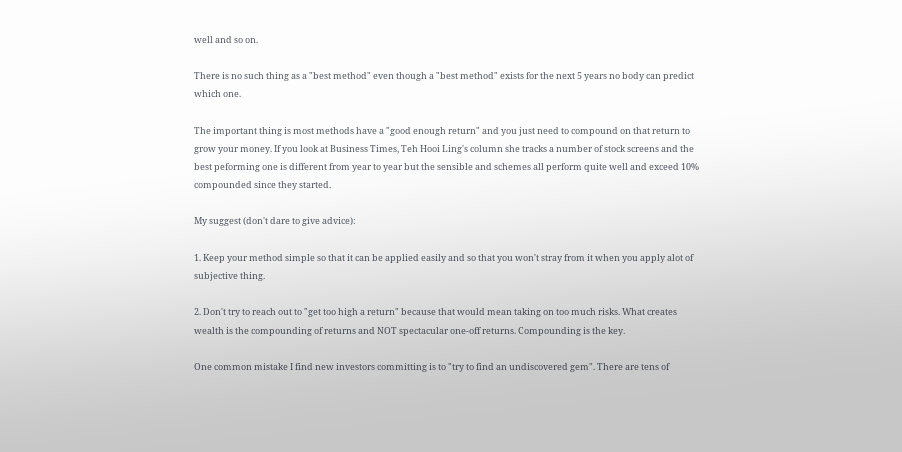well and so on.

There is no such thing as a "best method" even though a "best method" exists for the next 5 years no body can predict which one.

The important thing is most methods have a "good enough return" and you just need to compound on that return to grow your money. If you look at Business Times, Teh Hooi Ling's column she tracks a number of stock screens and the best peforming one is different from year to year but the sensible and schemes all perform quite well and exceed 10% compounded since they started.

My suggest (don't dare to give advice):

1. Keep your method simple so that it can be applied easily and so that you won't stray from it when you apply alot of subjective thing.

2. Don't try to reach out to "get too high a return" because that would mean taking on too much risks. What creates wealth is the compounding of returns and NOT spectacular one-off returns. Compounding is the key.

One common mistake I find new investors committing is to "try to find an undiscovered gem". There are tens of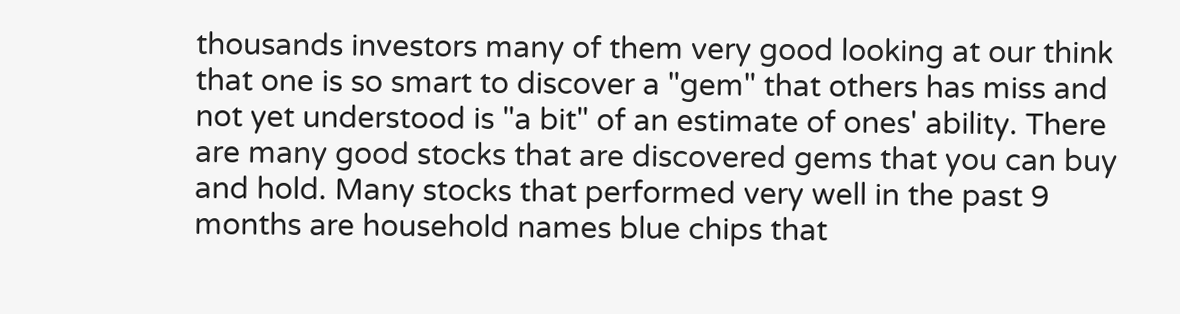thousands investors many of them very good looking at our think that one is so smart to discover a "gem" that others has miss and not yet understood is "a bit" of an estimate of ones' ability. There are many good stocks that are discovered gems that you can buy and hold. Many stocks that performed very well in the past 9 months are household names blue chips that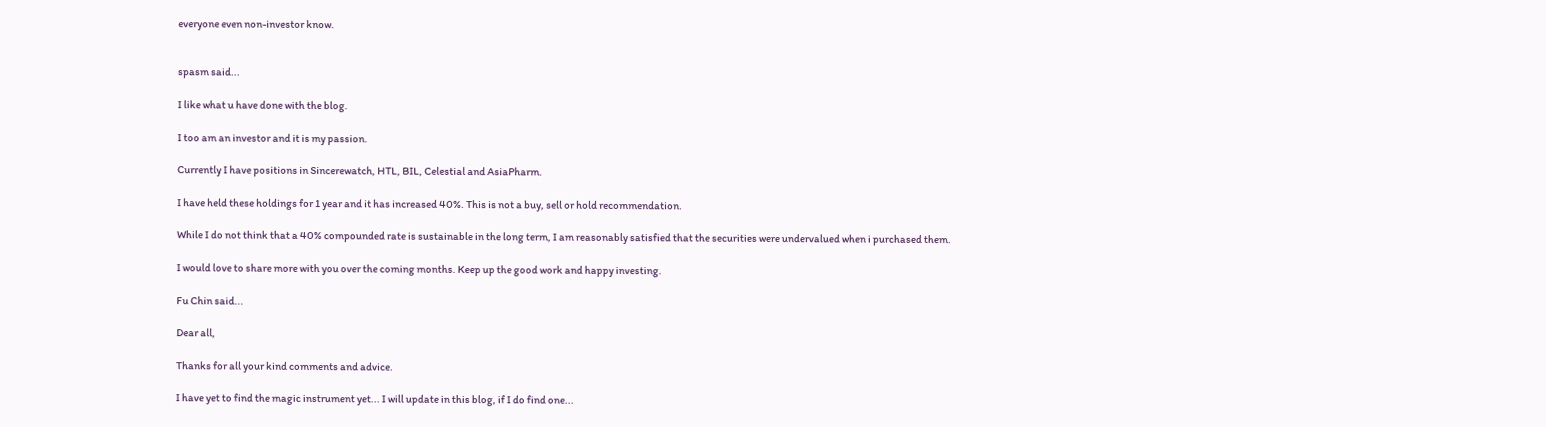everyone even non-investor know.


spasm said...

I like what u have done with the blog.

I too am an investor and it is my passion.

Currently I have positions in Sincerewatch, HTL, BIL, Celestial and AsiaPharm.

I have held these holdings for 1 year and it has increased 40%. This is not a buy, sell or hold recommendation.

While I do not think that a 40% compounded rate is sustainable in the long term, I am reasonably satisfied that the securities were undervalued when i purchased them.

I would love to share more with you over the coming months. Keep up the good work and happy investing.

Fu Chin said...

Dear all,

Thanks for all your kind comments and advice.

I have yet to find the magic instrument yet... I will update in this blog, if I do find one...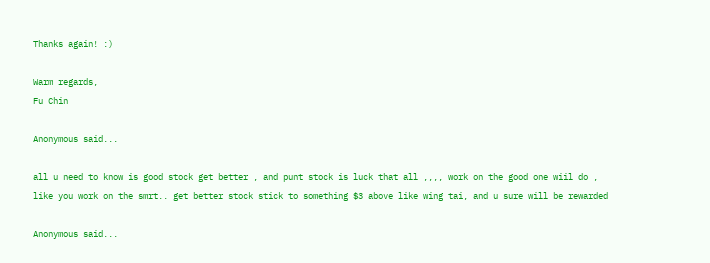Thanks again! :)

Warm regards,
Fu Chin

Anonymous said...

all u need to know is good stock get better , and punt stock is luck that all ,,,, work on the good one wiil do , like you work on the smrt.. get better stock stick to something $3 above like wing tai, and u sure will be rewarded

Anonymous said...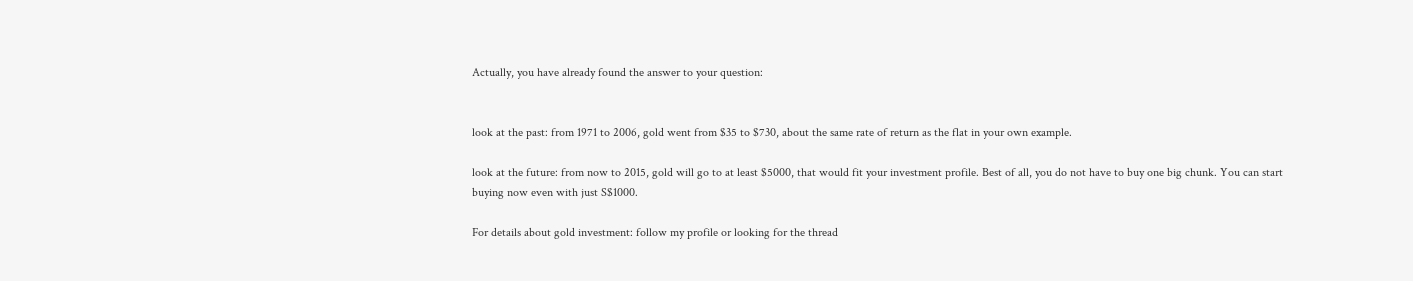Actually, you have already found the answer to your question:


look at the past: from 1971 to 2006, gold went from $35 to $730, about the same rate of return as the flat in your own example.

look at the future: from now to 2015, gold will go to at least $5000, that would fit your investment profile. Best of all, you do not have to buy one big chunk. You can start buying now even with just S$1000.

For details about gold investment: follow my profile or looking for the thread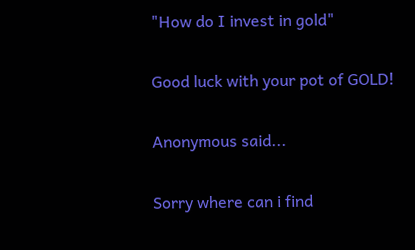"How do I invest in gold"

Good luck with your pot of GOLD!

Anonymous said...

Sorry where can i find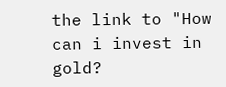the link to "How can i invest in gold?